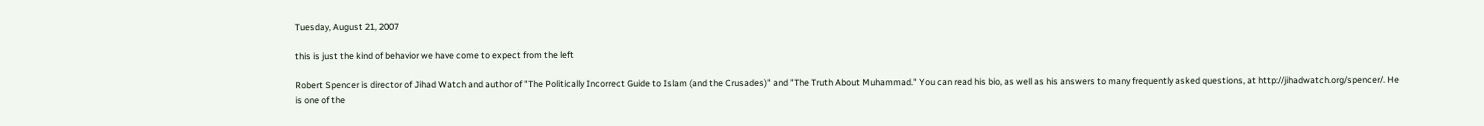Tuesday, August 21, 2007

this is just the kind of behavior we have come to expect from the left

Robert Spencer is director of Jihad Watch and author of "The Politically Incorrect Guide to Islam (and the Crusades)" and "The Truth About Muhammad." You can read his bio, as well as his answers to many frequently asked questions, at http://jihadwatch.org/spencer/. He is one of the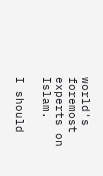world's foremost experts on Islam.

I should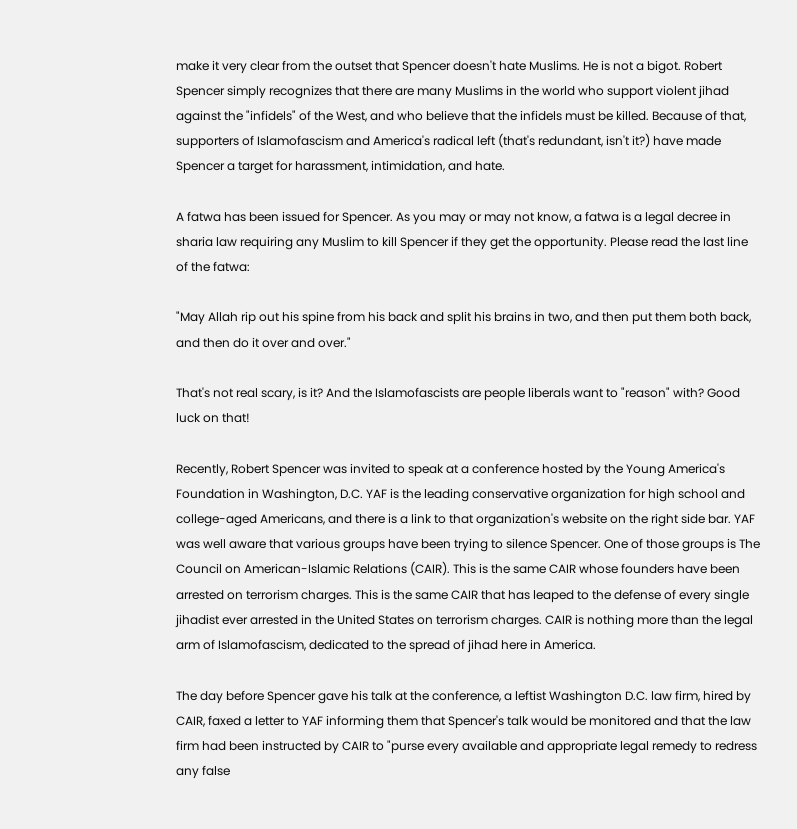make it very clear from the outset that Spencer doesn't hate Muslims. He is not a bigot. Robert Spencer simply recognizes that there are many Muslims in the world who support violent jihad against the "infidels" of the West, and who believe that the infidels must be killed. Because of that, supporters of Islamofascism and America's radical left (that's redundant, isn't it?) have made Spencer a target for harassment, intimidation, and hate.

A fatwa has been issued for Spencer. As you may or may not know, a fatwa is a legal decree in sharia law requiring any Muslim to kill Spencer if they get the opportunity. Please read the last line of the fatwa:

"May Allah rip out his spine from his back and split his brains in two, and then put them both back, and then do it over and over."

That's not real scary, is it? And the Islamofascists are people liberals want to "reason" with? Good luck on that!

Recently, Robert Spencer was invited to speak at a conference hosted by the Young America's Foundation in Washington, D.C. YAF is the leading conservative organization for high school and college-aged Americans, and there is a link to that organization's website on the right side bar. YAF was well aware that various groups have been trying to silence Spencer. One of those groups is The Council on American-Islamic Relations (CAIR). This is the same CAIR whose founders have been arrested on terrorism charges. This is the same CAIR that has leaped to the defense of every single jihadist ever arrested in the United States on terrorism charges. CAIR is nothing more than the legal arm of Islamofascism, dedicated to the spread of jihad here in America.

The day before Spencer gave his talk at the conference, a leftist Washington D.C. law firm, hired by CAIR, faxed a letter to YAF informing them that Spencer's talk would be monitored and that the law firm had been instructed by CAIR to "purse every available and appropriate legal remedy to redress any false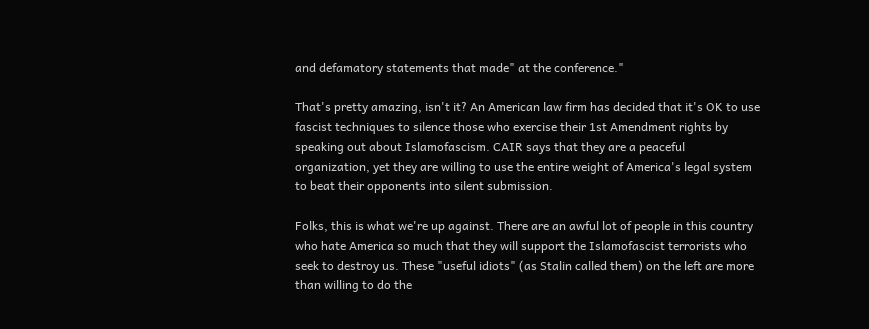and defamatory statements that made" at the conference."

That's pretty amazing, isn't it? An American law firm has decided that it's OK to use fascist techniques to silence those who exercise their 1st Amendment rights by speaking out about Islamofascism. CAIR says that they are a peaceful organization, yet they are willing to use the entire weight of America's legal system to beat their opponents into silent submission.

Folks, this is what we're up against. There are an awful lot of people in this country who hate America so much that they will support the Islamofascist terrorists who seek to destroy us. These "useful idiots" (as Stalin called them) on the left are more than willing to do the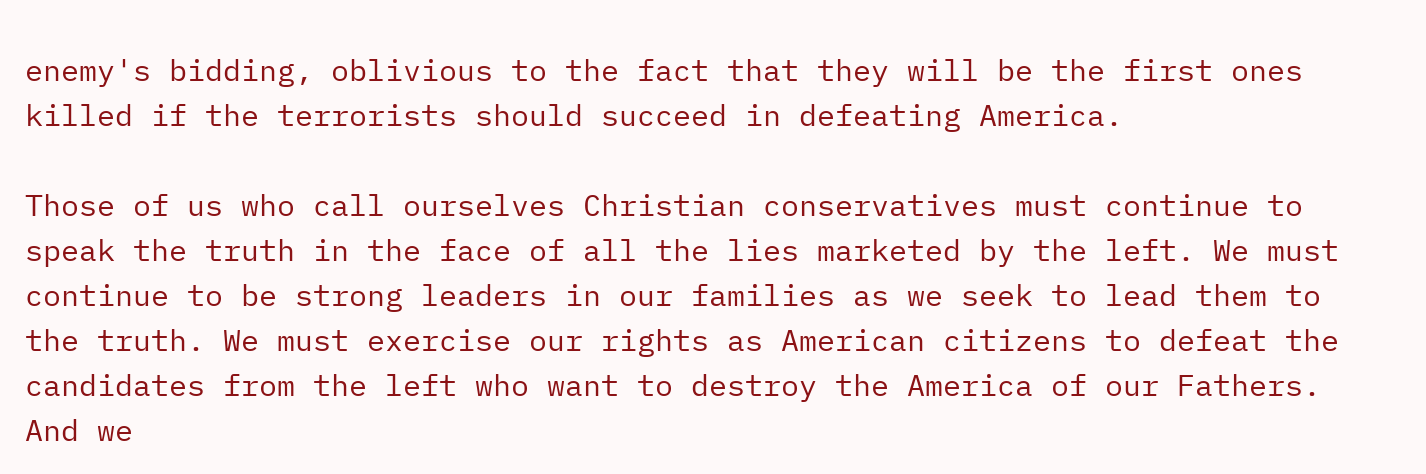enemy's bidding, oblivious to the fact that they will be the first ones killed if the terrorists should succeed in defeating America.

Those of us who call ourselves Christian conservatives must continue to speak the truth in the face of all the lies marketed by the left. We must continue to be strong leaders in our families as we seek to lead them to the truth. We must exercise our rights as American citizens to defeat the candidates from the left who want to destroy the America of our Fathers. And we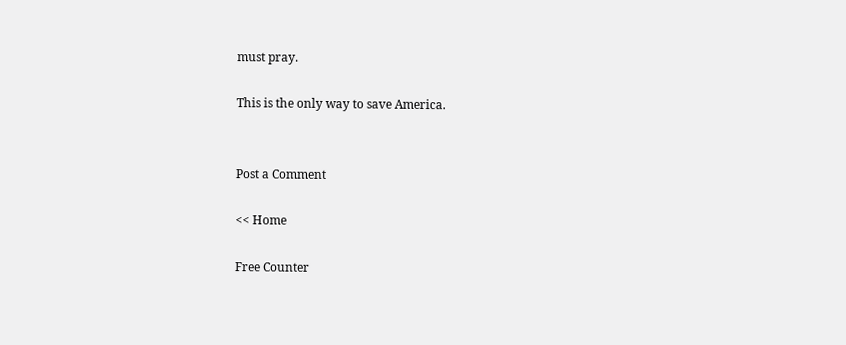must pray.

This is the only way to save America.


Post a Comment

<< Home

Free Counter